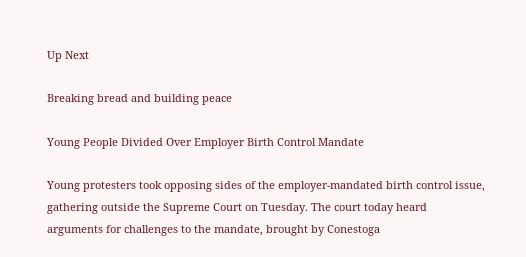Up Next

Breaking bread and building peace

Young People Divided Over Employer Birth Control Mandate

Young protesters took opposing sides of the employer-mandated birth control issue, gathering outside the Supreme Court on Tuesday. The court today heard arguments for challenges to the mandate, brought by Conestoga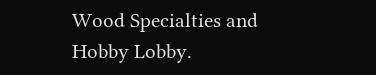Wood Specialties and Hobby Lobby.